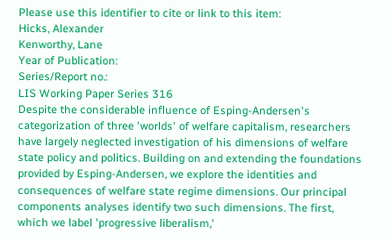Please use this identifier to cite or link to this item:
Hicks, Alexander
Kenworthy, Lane
Year of Publication:
Series/Report no.:
LIS Working Paper Series 316
Despite the considerable influence of Esping-Andersen's categorization of three 'worlds' of welfare capitalism, researchers have largely neglected investigation of his dimensions of welfare state policy and politics. Building on and extending the foundations provided by Esping-Andersen, we explore the identities and consequences of welfare state regime dimensions. Our principal components analyses identify two such dimensions. The first, which we label 'progressive liberalism,'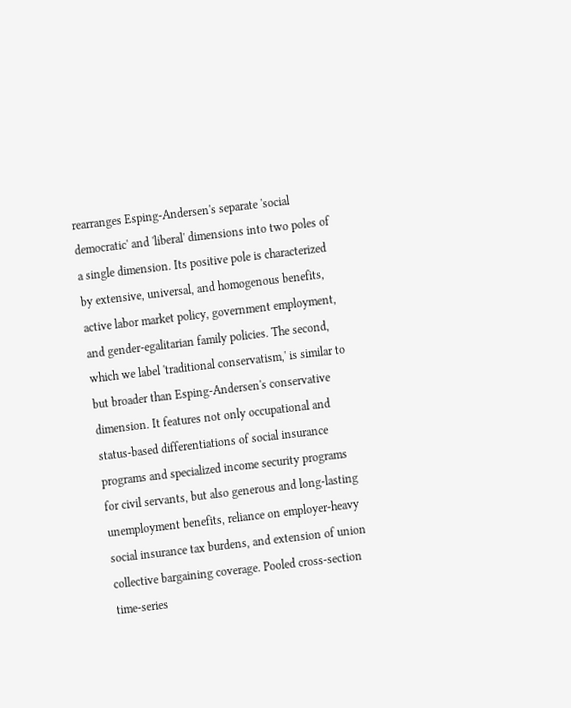rearranges Esping-Andersen's separate 'social democratic' and 'liberal' dimensions into two poles of a single dimension. Its positive pole is characterized by extensive, universal, and homogenous benefits, active labor market policy, government employment, and gender-egalitarian family policies. The second, which we label 'traditional conservatism,' is similar to but broader than Esping-Andersen's conservative dimension. It features not only occupational and status-based differentiations of social insurance programs and specialized income security programs for civil servants, but also generous and long-lasting unemployment benefits, reliance on employer-heavy social insurance tax burdens, and extension of union collective bargaining coverage. Pooled cross-section time-series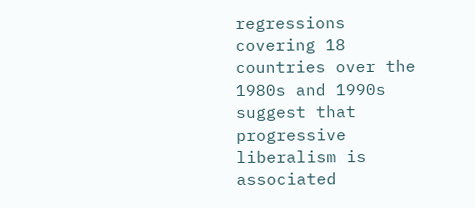regressions covering 18 countries over the 1980s and 1990s suggest that progressive liberalism is associated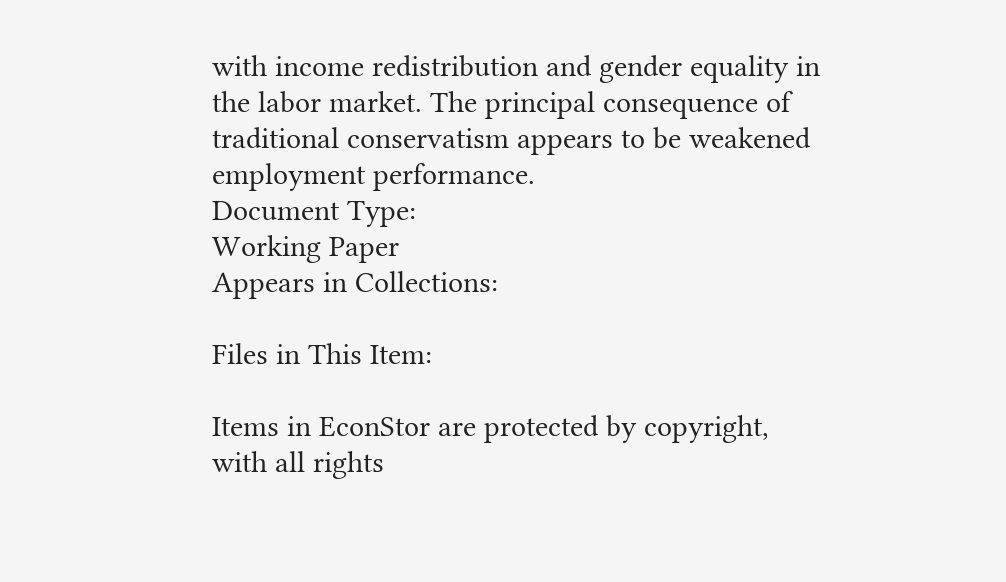with income redistribution and gender equality in the labor market. The principal consequence of traditional conservatism appears to be weakened employment performance.
Document Type:
Working Paper
Appears in Collections:

Files in This Item:

Items in EconStor are protected by copyright, with all rights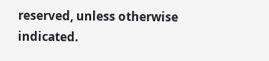reserved, unless otherwise indicated.